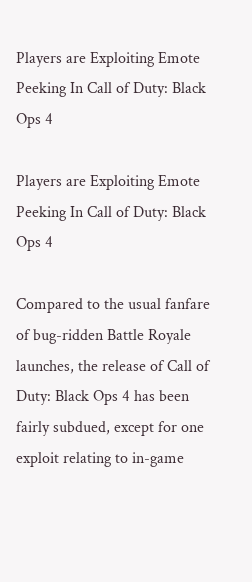Players are Exploiting Emote Peeking In Call of Duty: Black Ops 4

Players are Exploiting Emote Peeking In Call of Duty: Black Ops 4

Compared to the usual fanfare of bug-ridden Battle Royale launches, the release of Call of Duty: Black Ops 4 has been fairly subdued, except for one exploit relating to in-game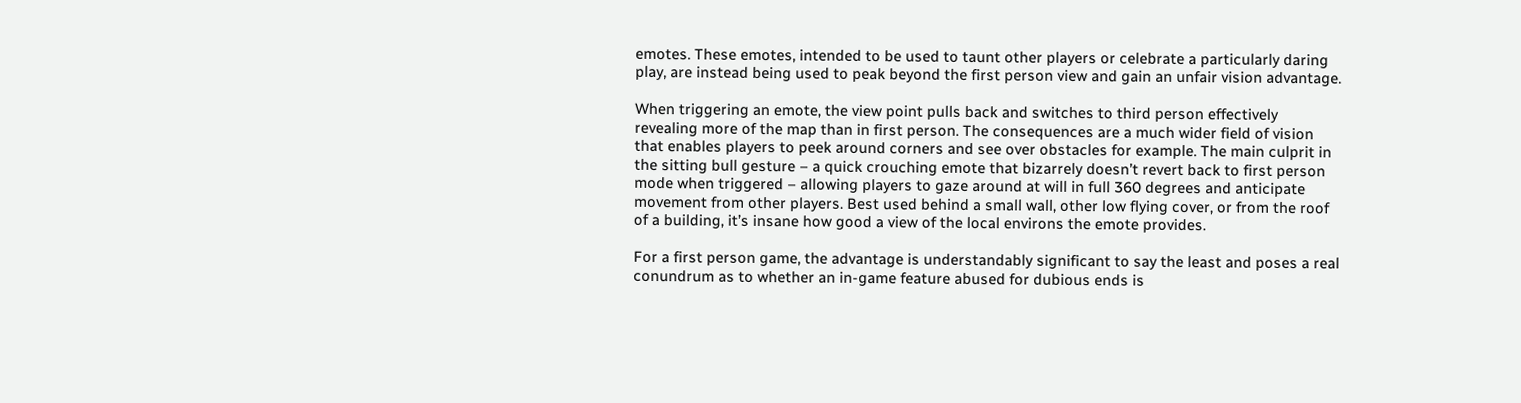emotes. These emotes, intended to be used to taunt other players or celebrate a particularly daring play, are instead being used to peak beyond the first person view and gain an unfair vision advantage.

When triggering an emote, the view point pulls back and switches to third person effectively revealing more of the map than in first person. The consequences are a much wider field of vision that enables players to peek around corners and see over obstacles for example. The main culprit in the sitting bull gesture – a quick crouching emote that bizarrely doesn’t revert back to first person mode when triggered – allowing players to gaze around at will in full 360 degrees and anticipate movement from other players. Best used behind a small wall, other low flying cover, or from the roof of a building, it’s insane how good a view of the local environs the emote provides.

For a first person game, the advantage is understandably significant to say the least and poses a real conundrum as to whether an in-game feature abused for dubious ends is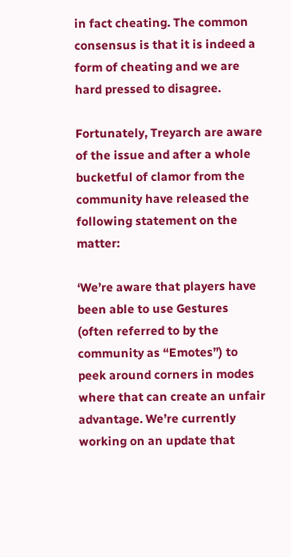in fact cheating. The common consensus is that it is indeed a form of cheating and we are hard pressed to disagree.

Fortunately, Treyarch are aware of the issue and after a whole bucketful of clamor from the community have released the following statement on the matter:

‘We’re aware that players have been able to use Gestures (often referred to by the community as “Emotes”) to peek around corners in modes where that can create an unfair advantage. We’re currently working on an update that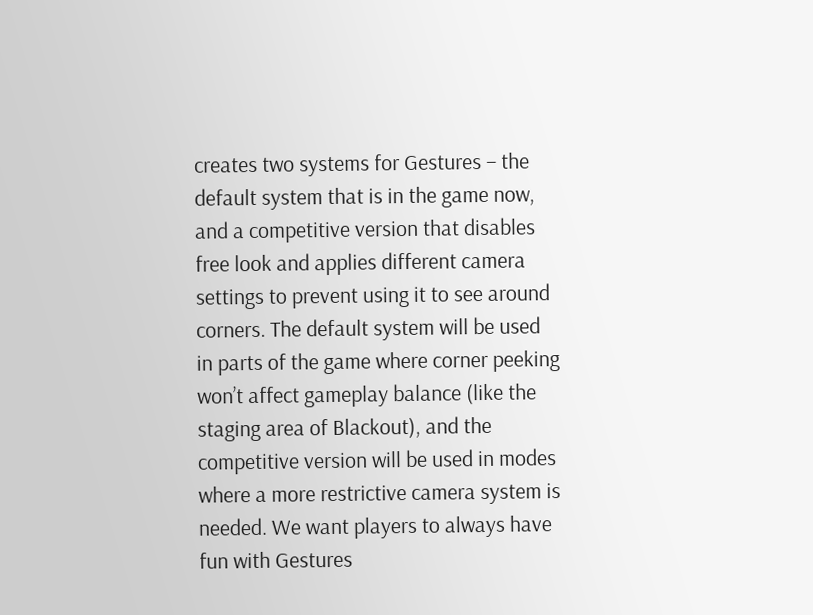creates two systems for Gestures – the default system that is in the game now, and a competitive version that disables free look and applies different camera settings to prevent using it to see around corners. The default system will be used in parts of the game where corner peeking won’t affect gameplay balance (like the staging area of Blackout), and the competitive version will be used in modes where a more restrictive camera system is needed. We want players to always have fun with Gestures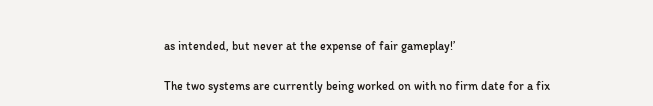as intended, but never at the expense of fair gameplay!’

The two systems are currently being worked on with no firm date for a fix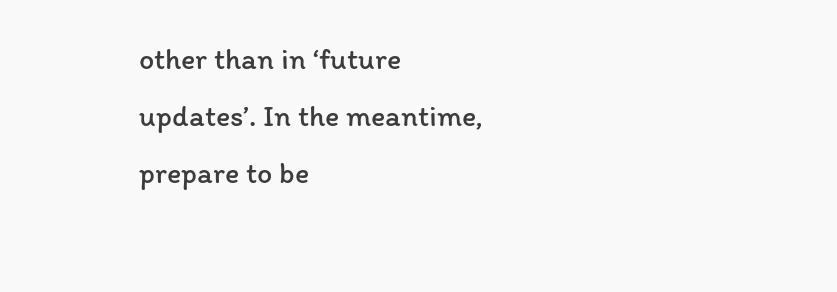other than in ‘future updates’. In the meantime, prepare to be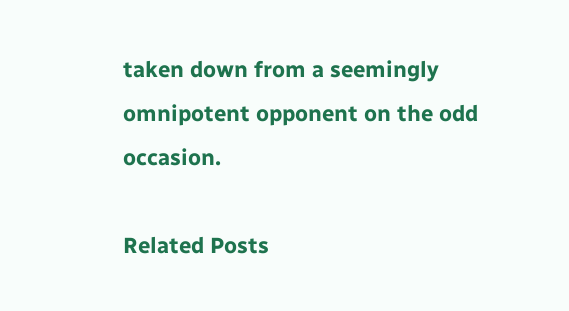taken down from a seemingly omnipotent opponent on the odd occasion.

Related Posts